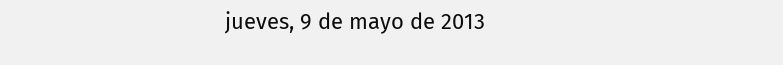jueves, 9 de mayo de 2013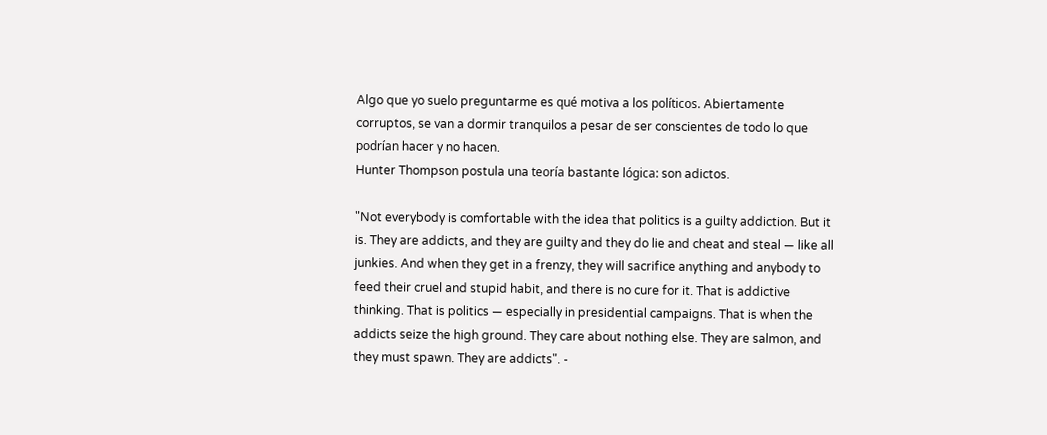Algo que yo suelo preguntarme es qué motiva a los políticos. Abiertamente corruptos, se van a dormir tranquilos a pesar de ser conscientes de todo lo que podrían hacer y no hacen.
Hunter Thompson postula una teoría bastante lógica: son adictos.

"Not everybody is comfortable with the idea that politics is a guilty addiction. But it is. They are addicts, and they are guilty and they do lie and cheat and steal — like all junkies. And when they get in a frenzy, they will sacrifice anything and anybody to feed their cruel and stupid habit, and there is no cure for it. That is addictive thinking. That is politics — especially in presidential campaigns. That is when the addicts seize the high ground. They care about nothing else. They are salmon, and they must spawn. They are addicts". -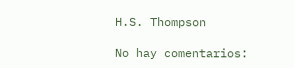H.S. Thompson

No hay comentarios: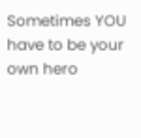Sometimes YOU have to be your own hero